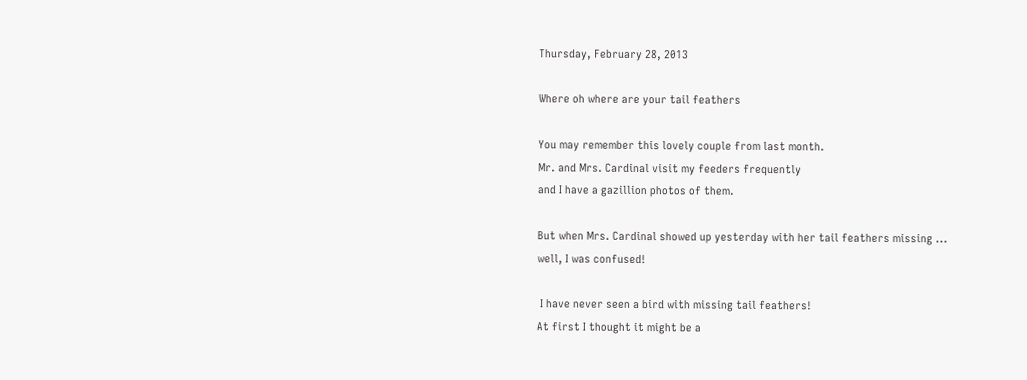Thursday, February 28, 2013

Where oh where are your tail feathers

You may remember this lovely couple from last month.
Mr. and Mrs. Cardinal visit my feeders frequently
and I have a gazillion photos of them.

But when Mrs. Cardinal showed up yesterday with her tail feathers missing ...
well, I was confused!

 I have never seen a bird with missing tail feathers!
At first I thought it might be a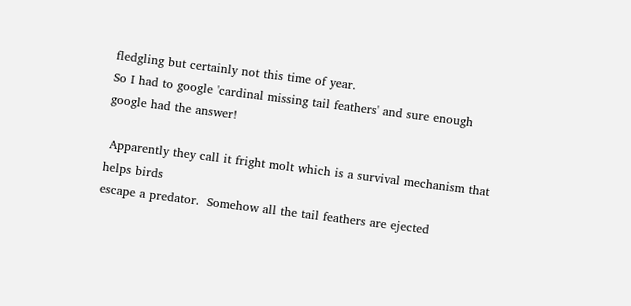fledgling but certainly not this time of year.
So I had to google 'cardinal missing tail feathers' and sure enough
google had the answer!

 Apparently they call it fright molt which is a survival mechanism that helps birds
escape a predator.  Somehow all the tail feathers are ejected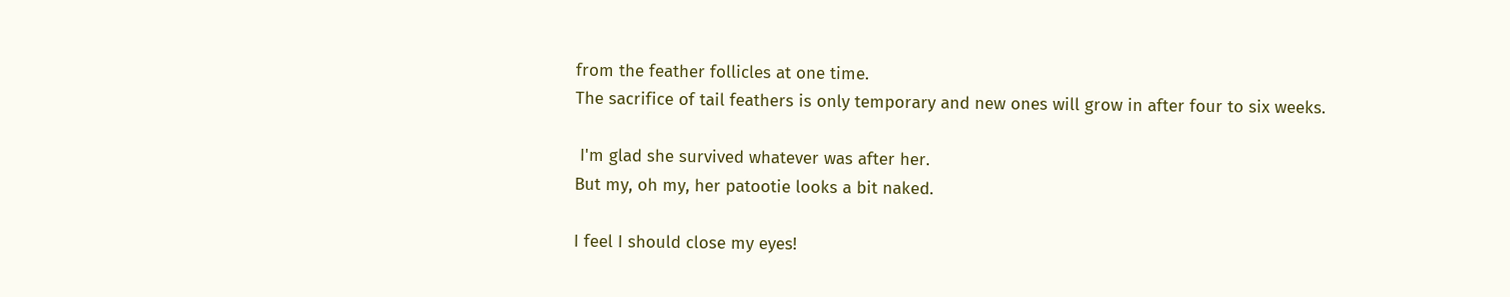from the feather follicles at one time.
The sacrifice of tail feathers is only temporary and new ones will grow in after four to six weeks.

 I'm glad she survived whatever was after her.
But my, oh my, her patootie looks a bit naked.

I feel I should close my eyes!